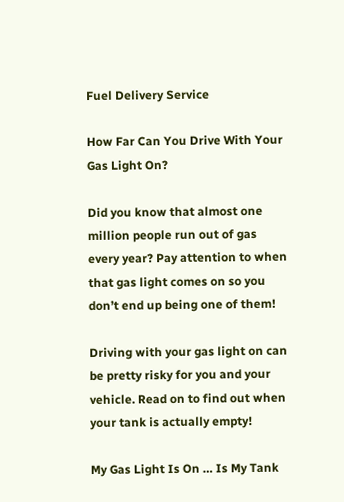Fuel Delivery Service

How Far Can You Drive With Your Gas Light On?

Did you know that almost one million people run out of gas every year? Pay attention to when that gas light comes on so you don’t end up being one of them!

Driving with your gas light on can be pretty risky for you and your vehicle. Read on to find out when your tank is actually empty!

My Gas Light Is On … Is My Tank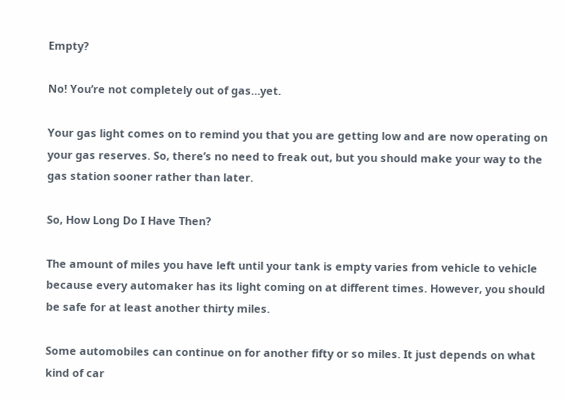Empty?

No! You’re not completely out of gas…yet.

Your gas light comes on to remind you that you are getting low and are now operating on your gas reserves. So, there’s no need to freak out, but you should make your way to the gas station sooner rather than later.

So, How Long Do I Have Then?

The amount of miles you have left until your tank is empty varies from vehicle to vehicle because every automaker has its light coming on at different times. However, you should be safe for at least another thirty miles.

Some automobiles can continue on for another fifty or so miles. It just depends on what kind of car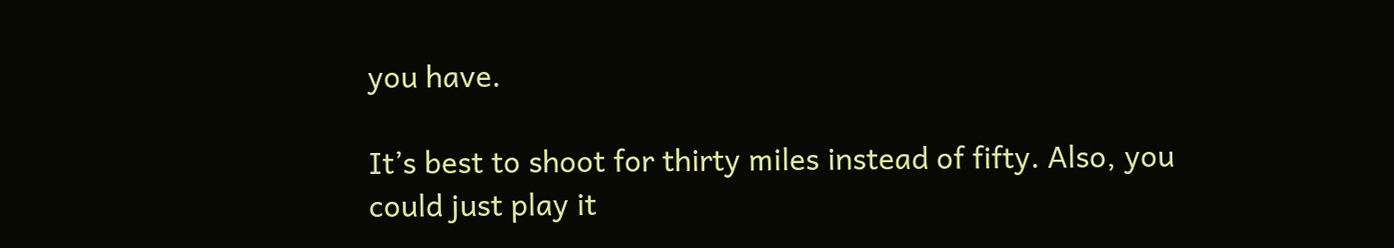you have.

It’s best to shoot for thirty miles instead of fifty. Also, you could just play it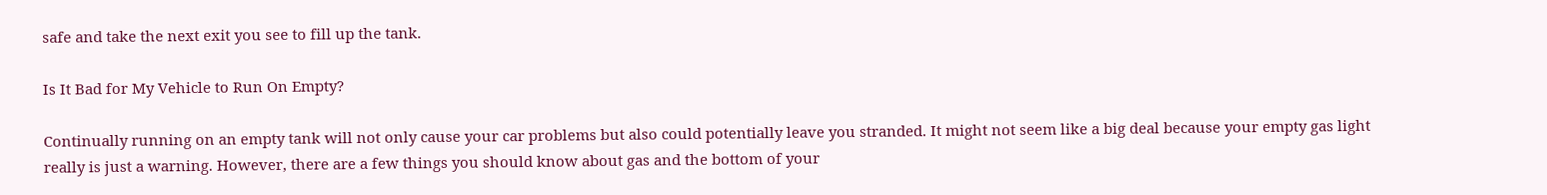safe and take the next exit you see to fill up the tank.

Is It Bad for My Vehicle to Run On Empty?

Continually running on an empty tank will not only cause your car problems but also could potentially leave you stranded. It might not seem like a big deal because your empty gas light really is just a warning. However, there are a few things you should know about gas and the bottom of your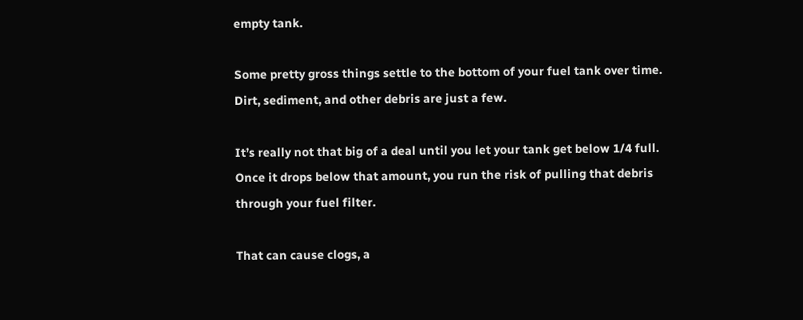empty tank.

Some pretty gross things settle to the bottom of your fuel tank over time. Dirt, sediment, and other debris are just a few.

It’s really not that big of a deal until you let your tank get below 1/4 full. Once it drops below that amount, you run the risk of pulling that debris through your fuel filter.

That can cause clogs, a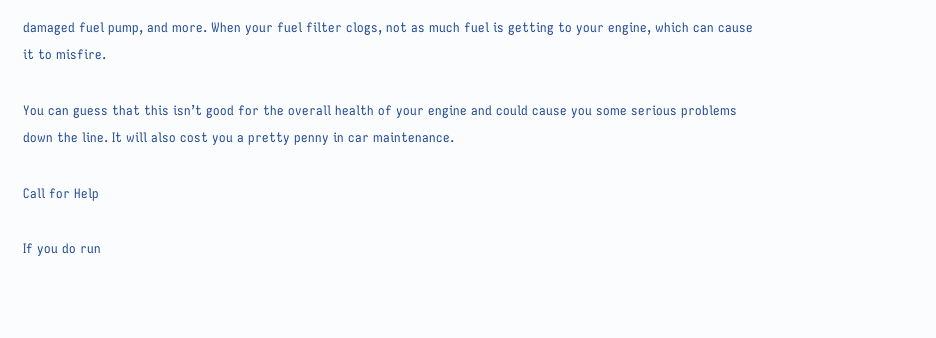damaged fuel pump, and more. When your fuel filter clogs, not as much fuel is getting to your engine, which can cause it to misfire.

You can guess that this isn’t good for the overall health of your engine and could cause you some serious problems down the line. It will also cost you a pretty penny in car maintenance.

Call for Help

If you do run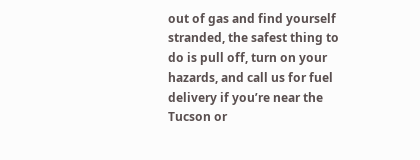out of gas and find yourself stranded, the safest thing to do is pull off, turn on your hazards, and call us for fuel delivery if you’re near the Tucson or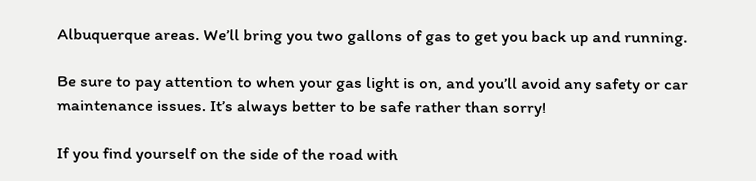Albuquerque areas. We’ll bring you two gallons of gas to get you back up and running.

Be sure to pay attention to when your gas light is on, and you’ll avoid any safety or car maintenance issues. It’s always better to be safe rather than sorry!

If you find yourself on the side of the road with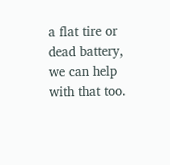a flat tire or dead battery, we can help with that too.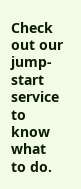Check out our jump-start service to know what to do.